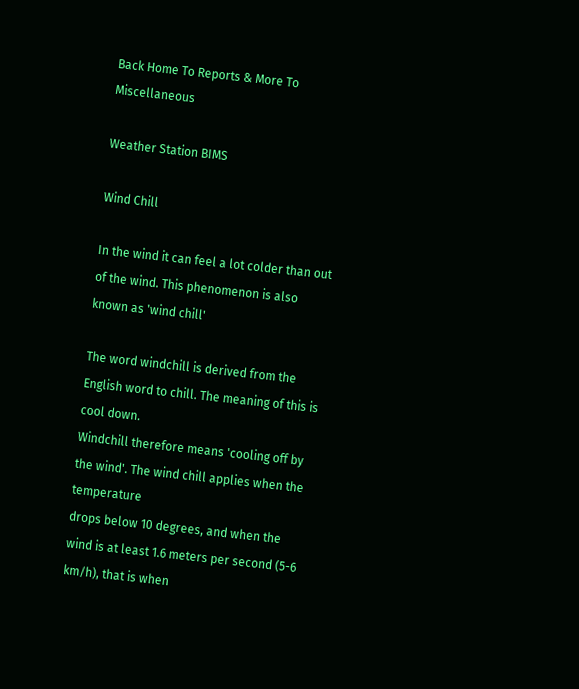Back Home To Reports & More To Miscellaneous

Weather Station BIMS

Wind Chill

In the wind it can feel a lot colder than out of the wind. This phenomenon is also known as 'wind chill'

The word windchill is derived from the English word to chill. The meaning of this is cool down.
Windchill therefore means 'cooling off by the wind'. The wind chill applies when the temperature
drops below 10 degrees, and when the wind is at least 1.6 meters per second (5-6 km/h), that is when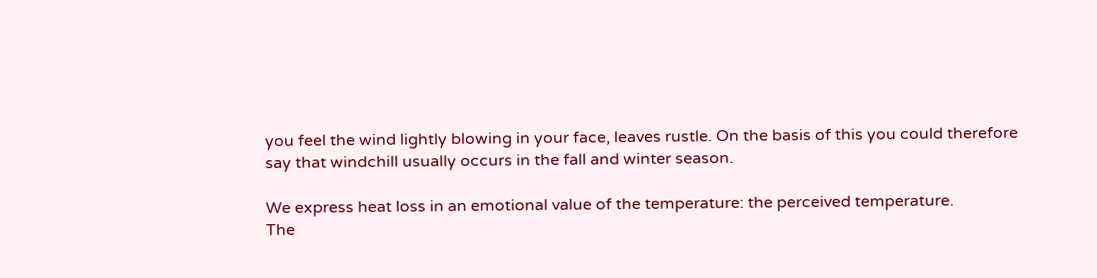you feel the wind lightly blowing in your face, leaves rustle. On the basis of this you could therefore
say that windchill usually occurs in the fall and winter season.

We express heat loss in an emotional value of the temperature: the perceived temperature.
The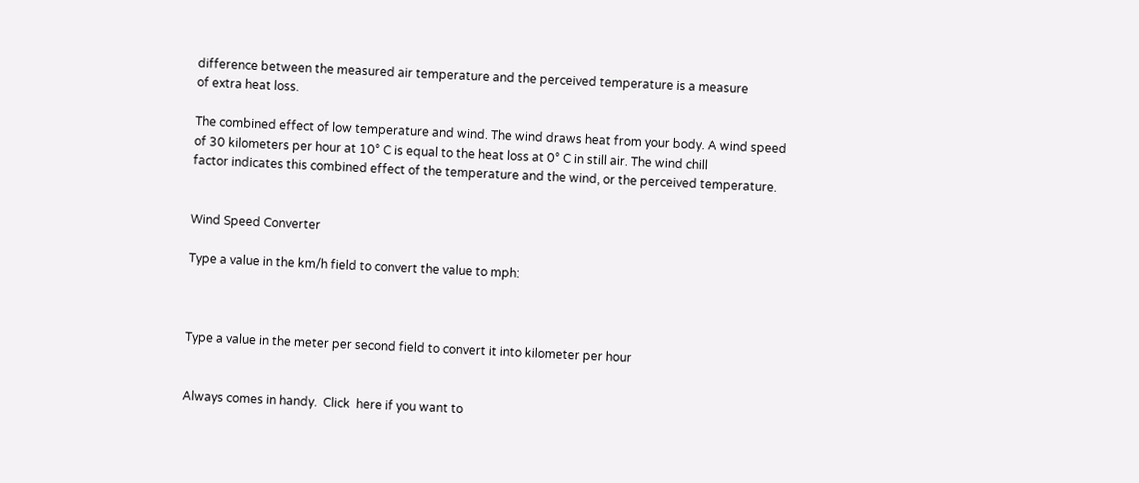difference between the measured air temperature and the perceived temperature is a measure
of extra heat loss.

The combined effect of low temperature and wind. The wind draws heat from your body. A wind speed
of 30 kilometers per hour at 10° C is equal to the heat loss at 0° C in still air. The wind chill
factor indicates this combined effect of the temperature and the wind, or the perceived temperature.


Wind Speed Converter

Type a value in the km/h field to convert the value to mph:



Type a value in the meter per second field to convert it into kilometer per hour


Always comes in handy.  Click  here if you want to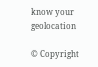know your geolocation

© Copyright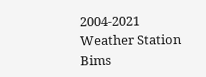2004-2021 Weather Station Bims